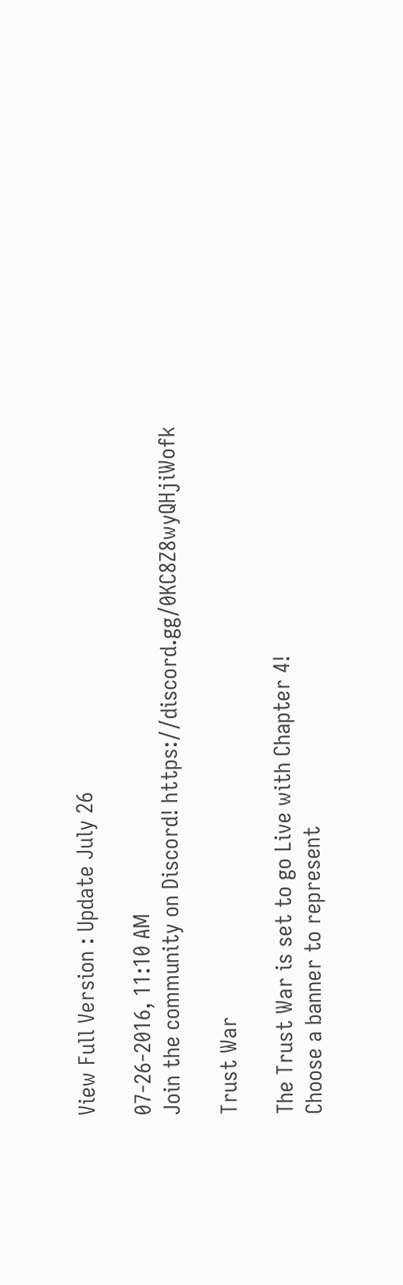View Full Version : Update July 26

07-26-2016, 11:10 AM
Join the community on Discord! https://discord.gg/0KC8Z8wyQHjiWofk

Trust War

The Trust War is set to go Live with Chapter 4!
Choose a banner to represent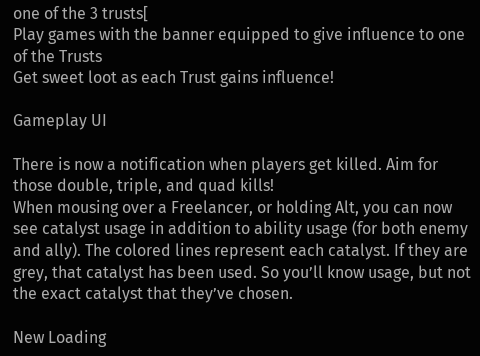one of the 3 trusts[
Play games with the banner equipped to give influence to one of the Trusts
Get sweet loot as each Trust gains influence!

Gameplay UI

There is now a notification when players get killed. Aim for those double, triple, and quad kills!
When mousing over a Freelancer, or holding Alt, you can now see catalyst usage in addition to ability usage (for both enemy and ally). The colored lines represent each catalyst. If they are grey, that catalyst has been used. So you’ll know usage, but not the exact catalyst that they’ve chosen.

New Loading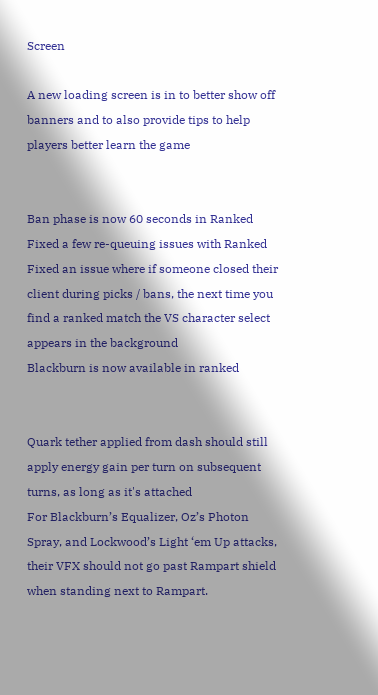Screen

A new loading screen is in to better show off banners and to also provide tips to help players better learn the game


Ban phase is now 60 seconds in Ranked
Fixed a few re-queuing issues with Ranked
Fixed an issue where if someone closed their client during picks / bans, the next time you find a ranked match the VS character select appears in the background
Blackburn is now available in ranked


Quark tether applied from dash should still apply energy gain per turn on subsequent turns, as long as it's attached
For Blackburn’s Equalizer, Oz’s Photon Spray, and Lockwood’s Light ‘em Up attacks, their VFX should not go past Rampart shield when standing next to Rampart.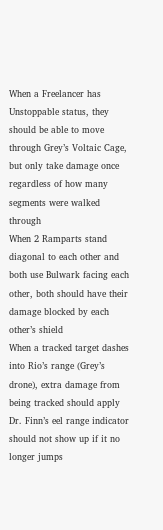When a Freelancer has Unstoppable status, they should be able to move through Grey’s Voltaic Cage, but only take damage once regardless of how many segments were walked through
When 2 Ramparts stand diagonal to each other and both use Bulwark facing each other, both should have their damage blocked by each other’s shield
When a tracked target dashes into Rio’s range (Grey’s drone), extra damage from being tracked should apply
Dr. Finn’s eel range indicator should not show up if it no longer jumps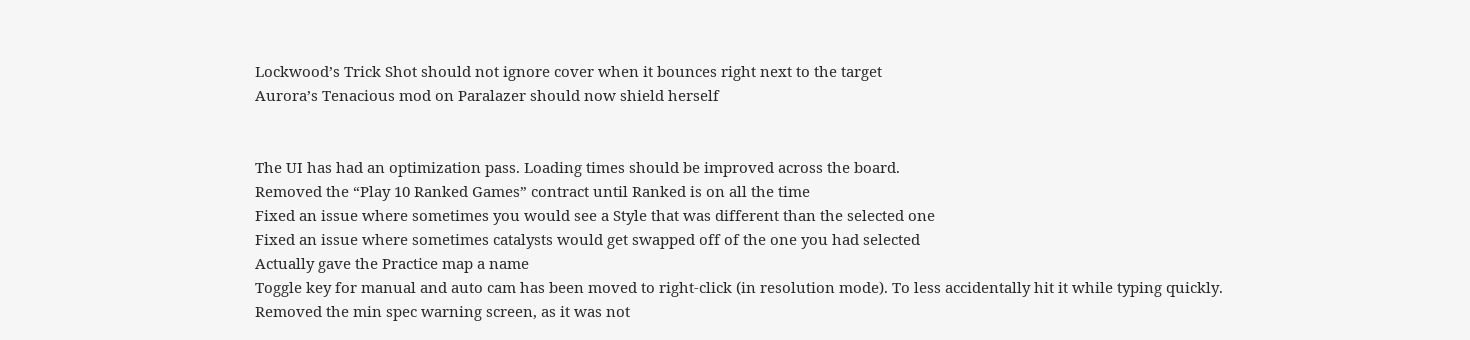Lockwood’s Trick Shot should not ignore cover when it bounces right next to the target
Aurora’s Tenacious mod on Paralazer should now shield herself


The UI has had an optimization pass. Loading times should be improved across the board.
Removed the “Play 10 Ranked Games” contract until Ranked is on all the time
Fixed an issue where sometimes you would see a Style that was different than the selected one
Fixed an issue where sometimes catalysts would get swapped off of the one you had selected
Actually gave the Practice map a name
Toggle key for manual and auto cam has been moved to right-click (in resolution mode). To less accidentally hit it while typing quickly.
Removed the min spec warning screen, as it was not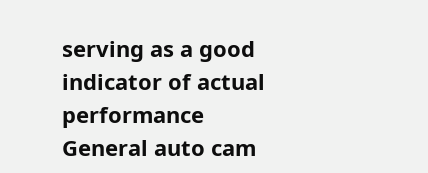serving as a good indicator of actual performance
General auto cam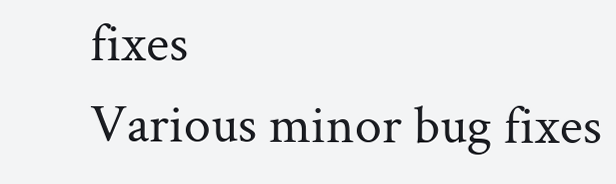fixes
Various minor bug fixes